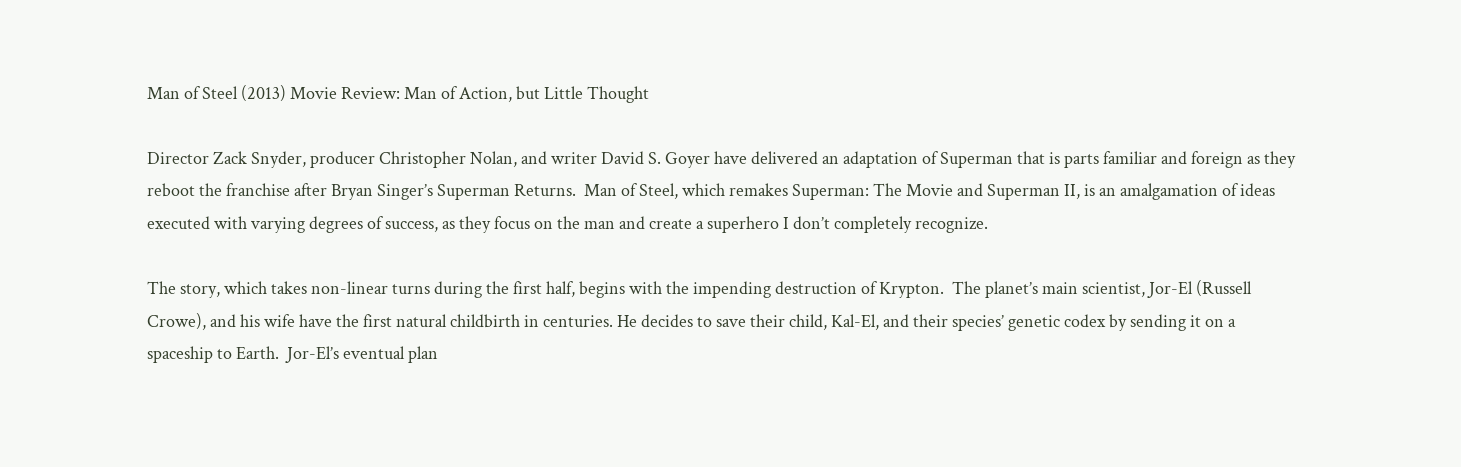Man of Steel (2013) Movie Review: Man of Action, but Little Thought

Director Zack Snyder, producer Christopher Nolan, and writer David S. Goyer have delivered an adaptation of Superman that is parts familiar and foreign as they reboot the franchise after Bryan Singer’s Superman Returns.  Man of Steel, which remakes Superman: The Movie and Superman II, is an amalgamation of ideas executed with varying degrees of success, as they focus on the man and create a superhero I don’t completely recognize.

The story, which takes non-linear turns during the first half, begins with the impending destruction of Krypton.  The planet’s main scientist, Jor-El (Russell Crowe), and his wife have the first natural childbirth in centuries. He decides to save their child, Kal-El, and their species’ genetic codex by sending it on a spaceship to Earth.  Jor-El’s eventual plan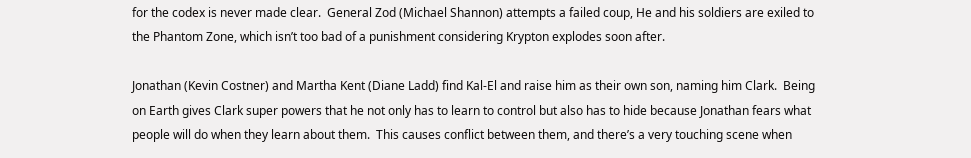for the codex is never made clear.  General Zod (Michael Shannon) attempts a failed coup, He and his soldiers are exiled to the Phantom Zone, which isn’t too bad of a punishment considering Krypton explodes soon after.

Jonathan (Kevin Costner) and Martha Kent (Diane Ladd) find Kal-El and raise him as their own son, naming him Clark.  Being on Earth gives Clark super powers that he not only has to learn to control but also has to hide because Jonathan fears what people will do when they learn about them.  This causes conflict between them, and there’s a very touching scene when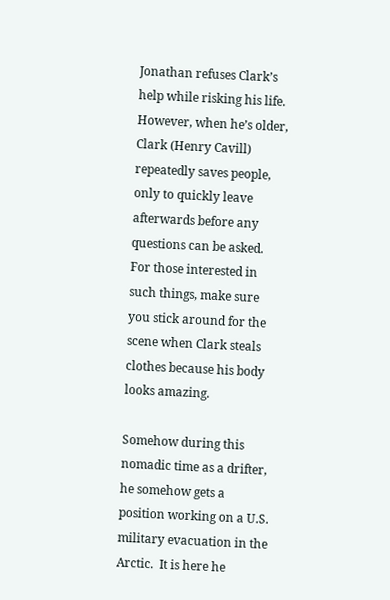Jonathan refuses Clark’s help while risking his life.  However, when he’s older, Clark (Henry Cavill) repeatedly saves people, only to quickly leave afterwards before any questions can be asked.  For those interested in such things, make sure you stick around for the scene when Clark steals clothes because his body looks amazing.

Somehow during this nomadic time as a drifter, he somehow gets a position working on a U.S. military evacuation in the Arctic.  It is here he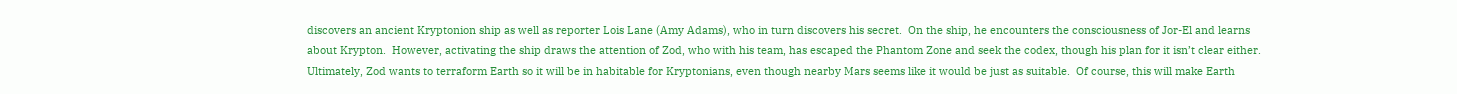discovers an ancient Kryptonion ship as well as reporter Lois Lane (Amy Adams), who in turn discovers his secret.  On the ship, he encounters the consciousness of Jor-El and learns about Krypton.  However, activating the ship draws the attention of Zod, who with his team, has escaped the Phantom Zone and seek the codex, though his plan for it isn’t clear either.  Ultimately, Zod wants to terraform Earth so it will be in habitable for Kryptonians, even though nearby Mars seems like it would be just as suitable.  Of course, this will make Earth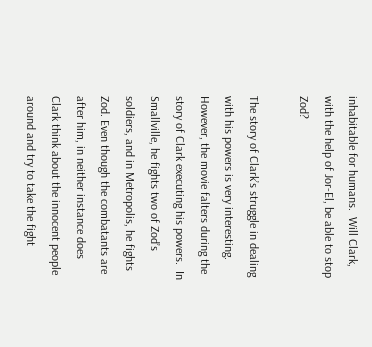inhabitable for humans.  Will Clark, with the help of Jor-El, be able to stop Zod?

The story of Clark’s struggle in dealing with his powers is very interesting.  However, the movie falters during the story of Clark executing his powers.  In Smallville, he fights two of Zod’s soldiers, and in Metropolis, he fights Zod. Even though the combatants are after him, in neither instance does Clark think about the innocent people around and try to take the fight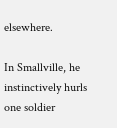elsewhere.

In Smallville, he instinctively hurls one soldier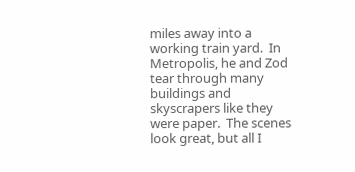miles away into a working train yard.  In Metropolis, he and Zod tear through many buildings and skyscrapers like they were paper.  The scenes look great, but all I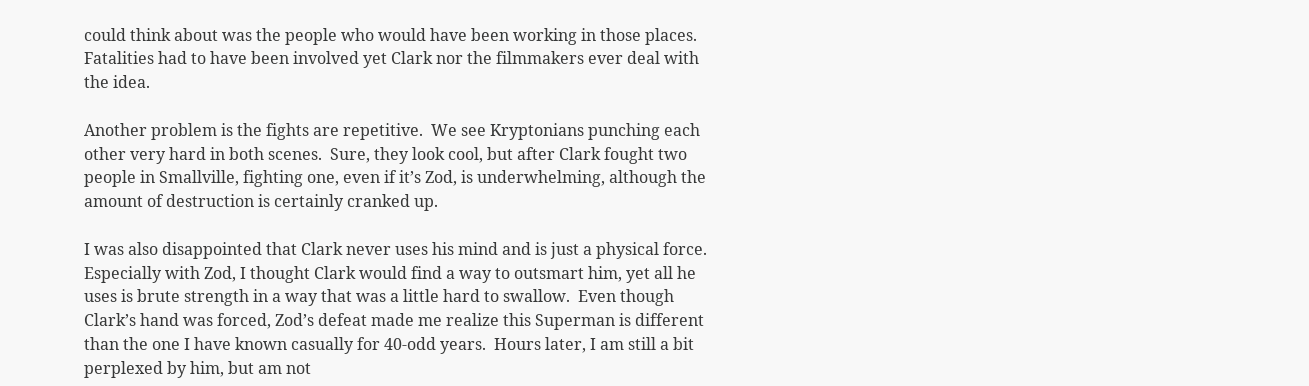could think about was the people who would have been working in those places.  Fatalities had to have been involved yet Clark nor the filmmakers ever deal with the idea.

Another problem is the fights are repetitive.  We see Kryptonians punching each other very hard in both scenes.  Sure, they look cool, but after Clark fought two people in Smallville, fighting one, even if it’s Zod, is underwhelming, although the amount of destruction is certainly cranked up.

I was also disappointed that Clark never uses his mind and is just a physical force.  Especially with Zod, I thought Clark would find a way to outsmart him, yet all he uses is brute strength in a way that was a little hard to swallow.  Even though Clark’s hand was forced, Zod’s defeat made me realize this Superman is different than the one I have known casually for 40-odd years.  Hours later, I am still a bit perplexed by him, but am not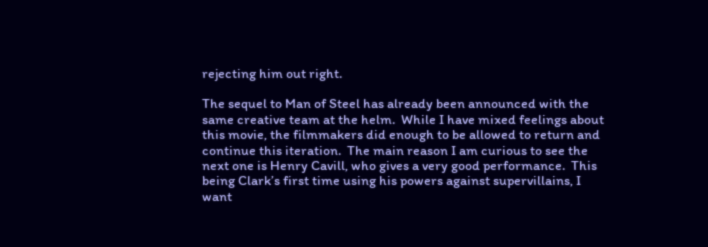rejecting him out right.

The sequel to Man of Steel has already been announced with the same creative team at the helm.  While I have mixed feelings about this movie, the filmmakers did enough to be allowed to return and continue this iteration.  The main reason I am curious to see the next one is Henry Cavill, who gives a very good performance.  This being Clark’s first time using his powers against supervillains, I want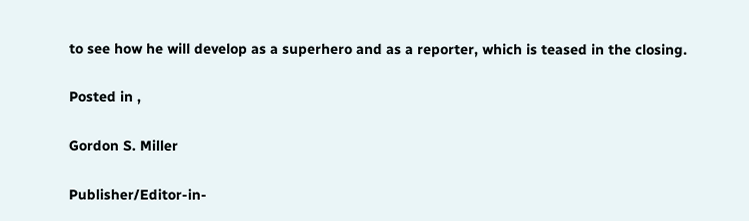to see how he will develop as a superhero and as a reporter, which is teased in the closing.

Posted in ,

Gordon S. Miller

Publisher/Editor-in-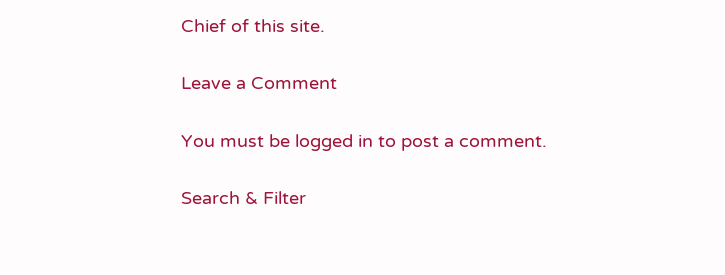Chief of this site.

Leave a Comment

You must be logged in to post a comment.

Search & Filter